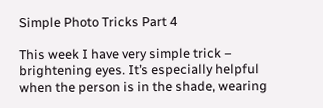Simple Photo Tricks Part 4

This week I have very simple trick – brightening eyes. It’s especially helpful when the person is in the shade, wearing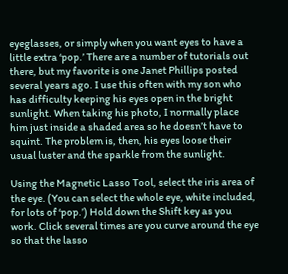eyeglasses, or simply when you want eyes to have a little extra ‘pop.’ There are a number of tutorials out there, but my favorite is one Janet Phillips posted several years ago. I use this often with my son who has difficulty keeping his eyes open in the bright sunlight. When taking his photo, I normally place him just inside a shaded area so he doesn’t have to squint. The problem is, then, his eyes loose their usual luster and the sparkle from the sunlight.

Using the Magnetic Lasso Tool, select the iris area of the eye. (You can select the whole eye, white included, for lots of ‘pop.’) Hold down the Shift key as you work. Click several times are you curve around the eye so that the lasso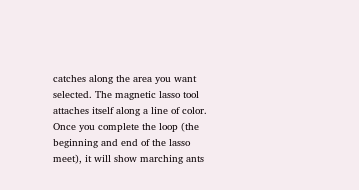catches along the area you want selected. The magnetic lasso tool attaches itself along a line of color. Once you complete the loop (the beginning and end of the lasso meet), it will show marching ants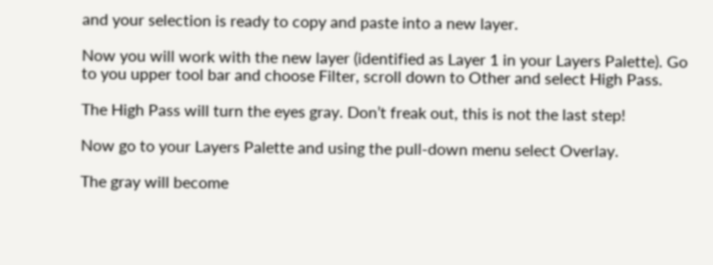and your selection is ready to copy and paste into a new layer.

Now you will work with the new layer (identified as Layer 1 in your Layers Palette). Go to you upper tool bar and choose Filter, scroll down to Other and select High Pass.

The High Pass will turn the eyes gray. Don’t freak out, this is not the last step!

Now go to your Layers Palette and using the pull-down menu select Overlay.

The gray will become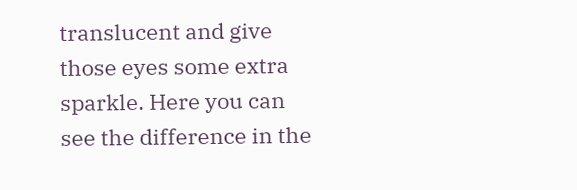translucent and give those eyes some extra sparkle. Here you can see the difference in the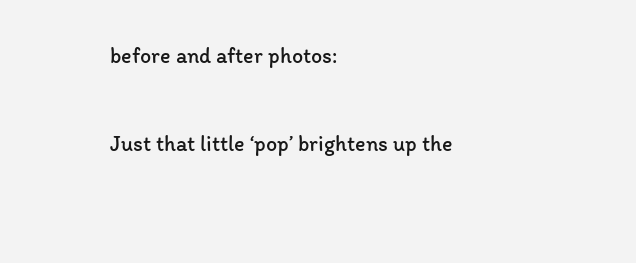before and after photos:

Just that little ‘pop’ brightens up the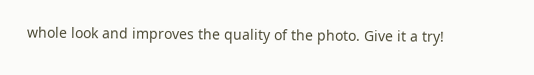whole look and improves the quality of the photo. Give it a try!